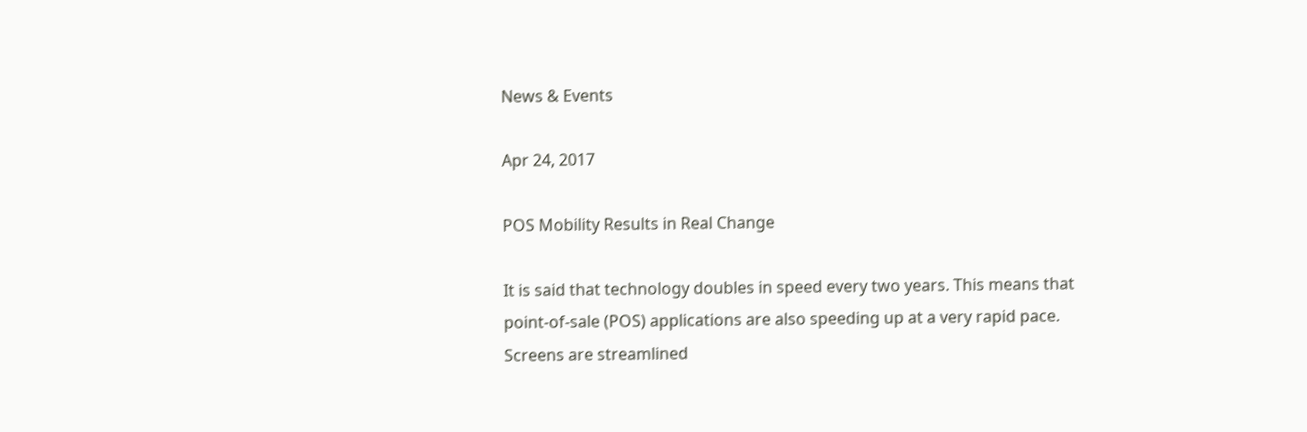News & Events

Apr 24, 2017

POS Mobility Results in Real Change

It is said that technology doubles in speed every two years. This means that point-of-sale (POS) applications are also speeding up at a very rapid pace. Screens are streamlined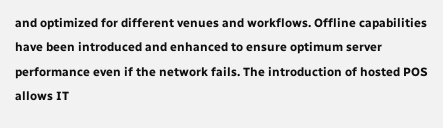and optimized for different venues and workflows. Offline capabilities have been introduced and enhanced to ensure optimum server performance even if the network fails. The introduction of hosted POS allows IT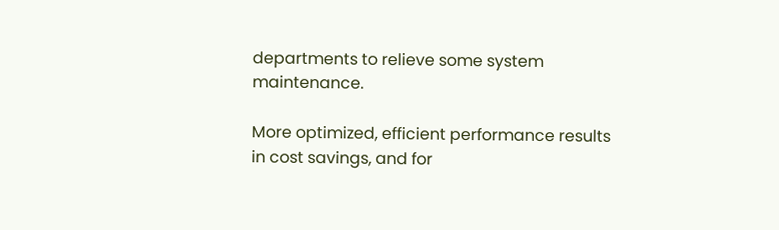departments to relieve some system maintenance.

More optimized, efficient performance results in cost savings, and for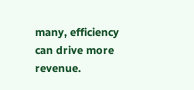many, efficiency can drive more revenue.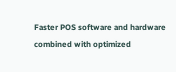Faster POS software and hardware combined with optimized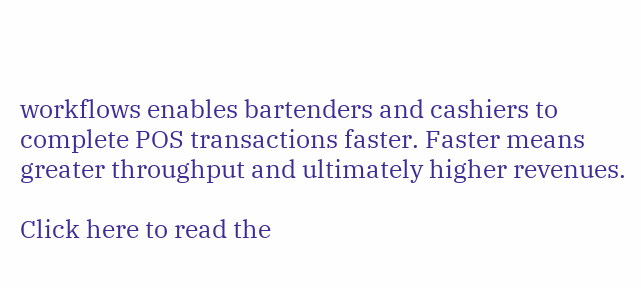workflows enables bartenders and cashiers to complete POS transactions faster. Faster means greater throughput and ultimately higher revenues.

Click here to read the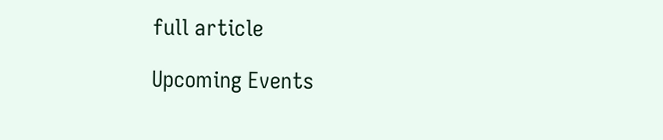full article

Upcoming Events